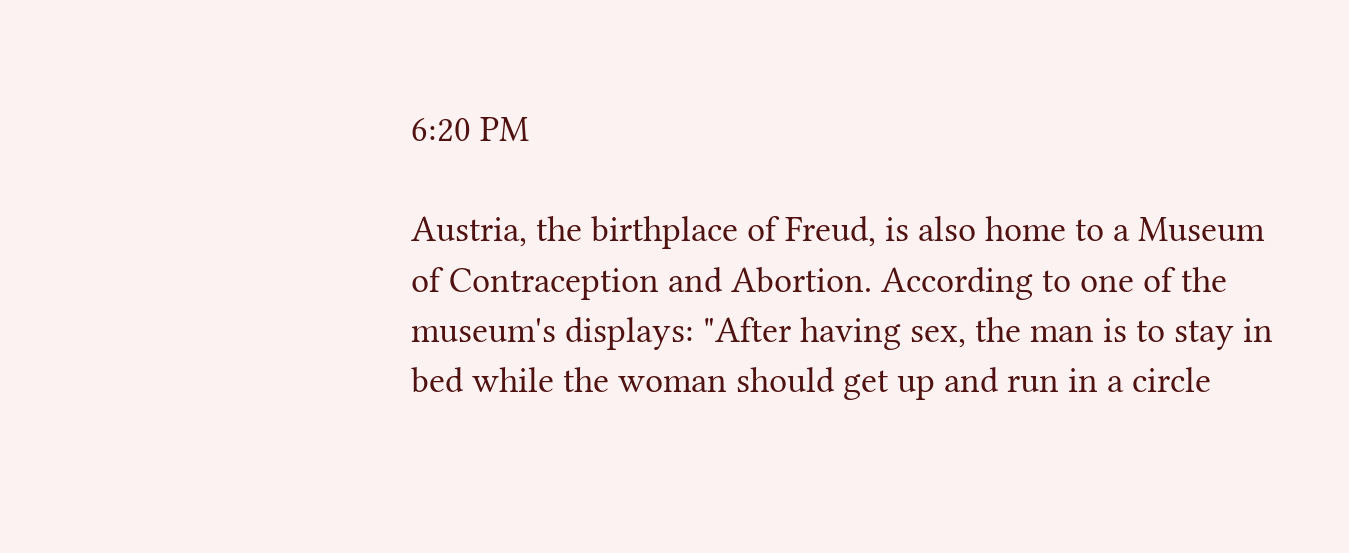6:20 PM

Austria, the birthplace of Freud, is also home to a Museum of Contraception and Abortion. According to one of the museum's displays: "After having sex, the man is to stay in bed while the woman should get up and run in a circle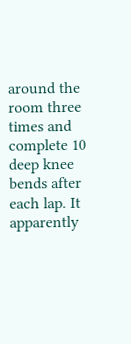around the room three times and complete 10 deep knee bends after each lap. It apparently